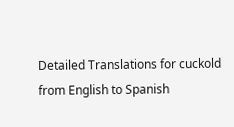Detailed Translations for cuckold from English to Spanish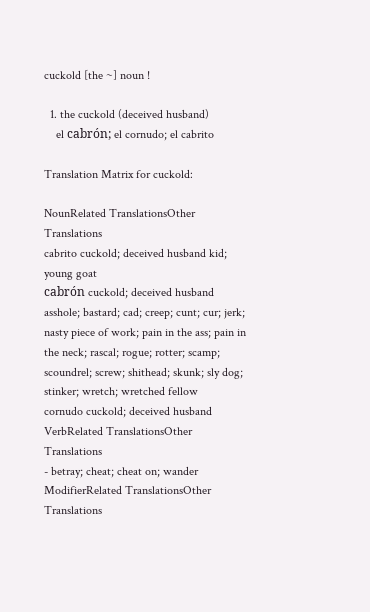cuckold [the ~] noun !

  1. the cuckold (deceived husband)
    el cabrón; el cornudo; el cabrito

Translation Matrix for cuckold:

NounRelated TranslationsOther Translations
cabrito cuckold; deceived husband kid; young goat
cabrón cuckold; deceived husband asshole; bastard; cad; creep; cunt; cur; jerk; nasty piece of work; pain in the ass; pain in the neck; rascal; rogue; rotter; scamp; scoundrel; screw; shithead; skunk; sly dog; stinker; wretch; wretched fellow
cornudo cuckold; deceived husband
VerbRelated TranslationsOther Translations
- betray; cheat; cheat on; wander
ModifierRelated TranslationsOther Translations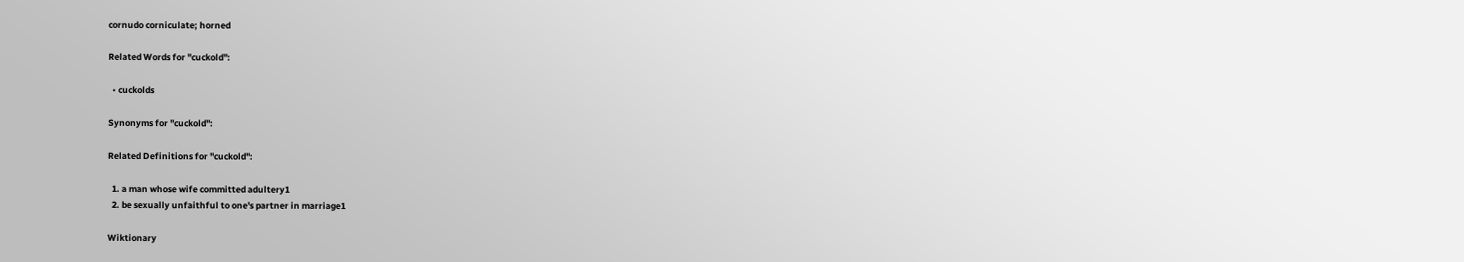cornudo corniculate; horned

Related Words for "cuckold":

  • cuckolds

Synonyms for "cuckold":

Related Definitions for "cuckold":

  1. a man whose wife committed adultery1
  2. be sexually unfaithful to one's partner in marriage1

Wiktionary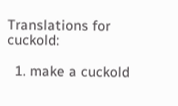Translations for cuckold:

  1. make a cuckold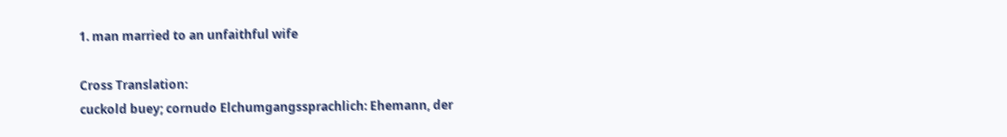1. man married to an unfaithful wife

Cross Translation:
cuckold buey; cornudo Elchumgangssprachlich: Ehemann, der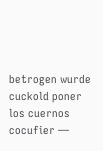betrogen wurde
cuckold poner los cuernos cocufier —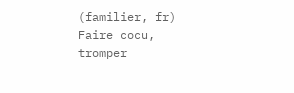(familier, fr) Faire cocu, tromper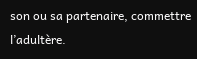son ou sa partenaire, commettre l’adultère.